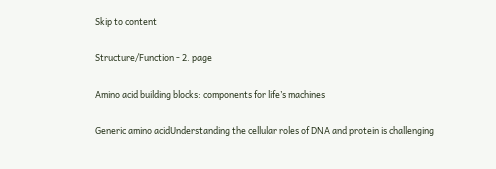Skip to content

Structure/Function - 2. page

Amino acid building blocks: components for life’s machines

Generic amino acidUnderstanding the cellular roles of DNA and protein is challenging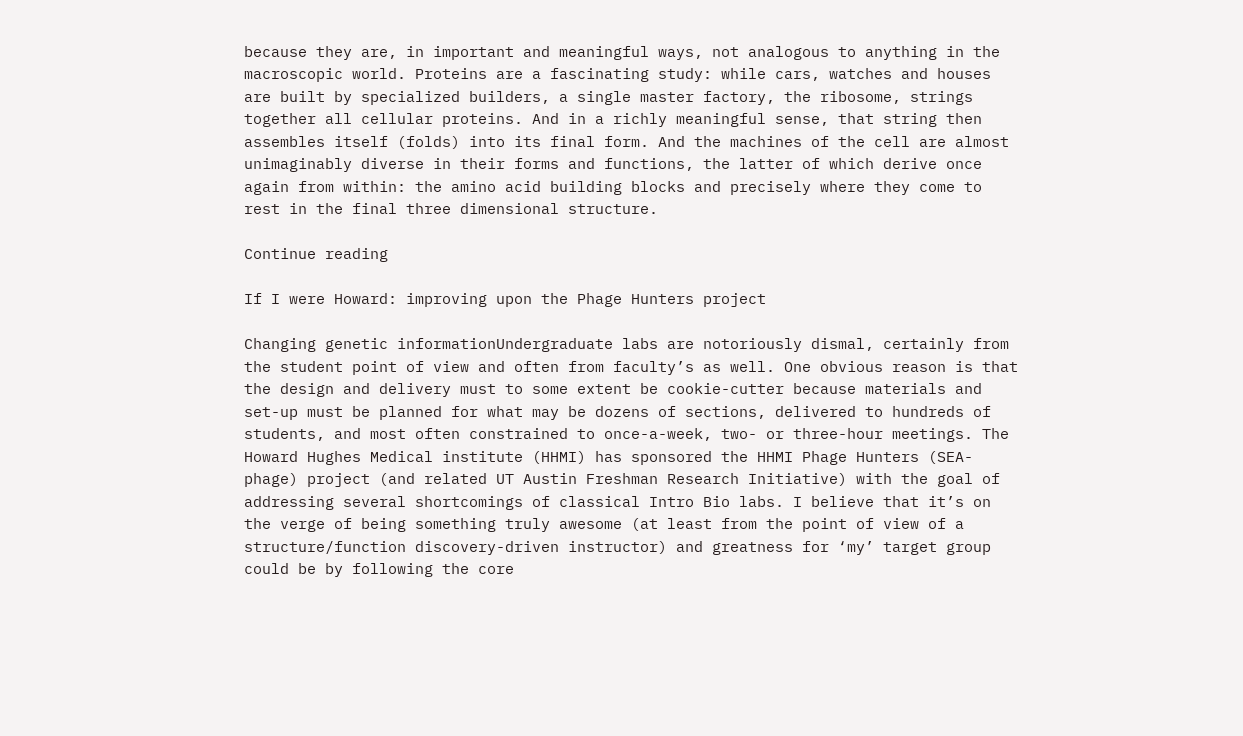because they are, in important and meaningful ways, not analogous to anything in the macroscopic world. Proteins are a fascinating study: while cars, watches and houses are built by specialized builders, a single master factory, the ribosome, strings together all cellular proteins. And in a richly meaningful sense, that string then assembles itself (folds) into its final form. And the machines of the cell are almost unimaginably diverse in their forms and functions, the latter of which derive once again from within: the amino acid building blocks and precisely where they come to rest in the final three dimensional structure.

Continue reading

If I were Howard: improving upon the Phage Hunters project

Changing genetic informationUndergraduate labs are notoriously dismal, certainly from the student point of view and often from faculty’s as well. One obvious reason is that the design and delivery must to some extent be cookie-cutter because materials and set-up must be planned for what may be dozens of sections, delivered to hundreds of students, and most often constrained to once-a-week, two- or three-hour meetings. The Howard Hughes Medical institute (HHMI) has sponsored the HHMI Phage Hunters (SEA-phage) project (and related UT Austin Freshman Research Initiative) with the goal of addressing several shortcomings of classical Intro Bio labs. I believe that it’s on the verge of being something truly awesome (at least from the point of view of a structure/function discovery-driven instructor) and greatness for ‘my’ target group could be by following the core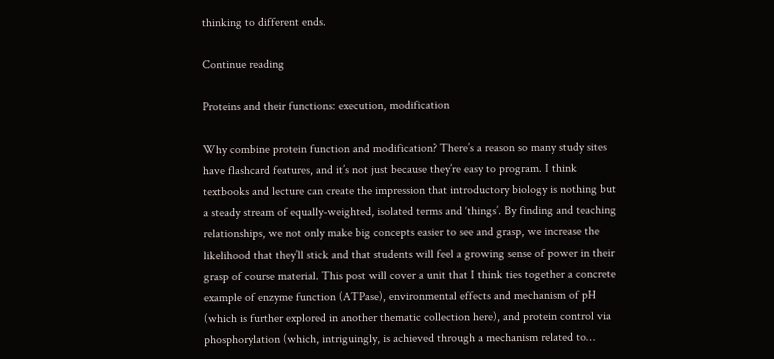thinking to different ends.

Continue reading

Proteins and their functions: execution, modification

Why combine protein function and modification? There’s a reason so many study sites have flashcard features, and it’s not just because they’re easy to program. I think textbooks and lecture can create the impression that introductory biology is nothing but a steady stream of equally-weighted, isolated terms and ‘things’. By finding and teaching relationships, we not only make big concepts easier to see and grasp, we increase the likelihood that they’ll stick and that students will feel a growing sense of power in their grasp of course material. This post will cover a unit that I think ties together a concrete example of enzyme function (ATPase), environmental effects and mechanism of pH (which is further explored in another thematic collection here), and protein control via phosphorylation (which, intriguingly, is achieved through a mechanism related to…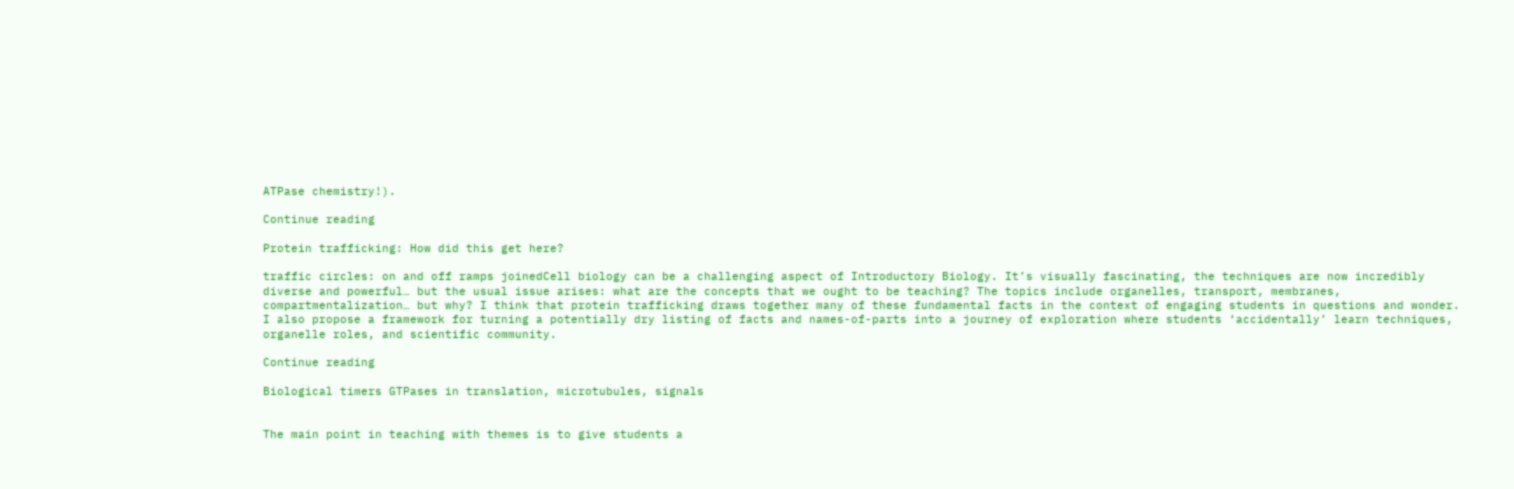ATPase chemistry!).

Continue reading

Protein trafficking: How did this get here?

traffic circles: on and off ramps joinedCell biology can be a challenging aspect of Introductory Biology. It’s visually fascinating, the techniques are now incredibly diverse and powerful… but the usual issue arises: what are the concepts that we ought to be teaching? The topics include organelles, transport, membranes, compartmentalization… but why? I think that protein trafficking draws together many of these fundamental facts in the context of engaging students in questions and wonder. I also propose a framework for turning a potentially dry listing of facts and names-of-parts into a journey of exploration where students ‘accidentally’ learn techniques, organelle roles, and scientific community.

Continue reading

Biological timers GTPases in translation, microtubules, signals


The main point in teaching with themes is to give students a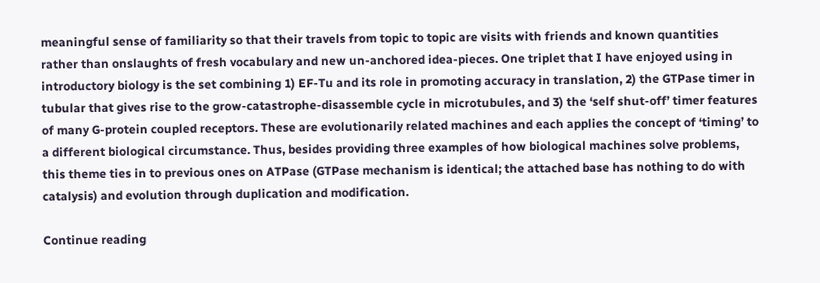meaningful sense of familiarity so that their travels from topic to topic are visits with friends and known quantities rather than onslaughts of fresh vocabulary and new un-anchored idea-pieces. One triplet that I have enjoyed using in introductory biology is the set combining 1) EF-Tu and its role in promoting accuracy in translation, 2) the GTPase timer in tubular that gives rise to the grow-catastrophe-disassemble cycle in microtubules, and 3) the ‘self shut-off’ timer features of many G-protein coupled receptors. These are evolutionarily related machines and each applies the concept of ‘timing’ to a different biological circumstance. Thus, besides providing three examples of how biological machines solve problems, this theme ties in to previous ones on ATPase (GTPase mechanism is identical; the attached base has nothing to do with catalysis) and evolution through duplication and modification.

Continue reading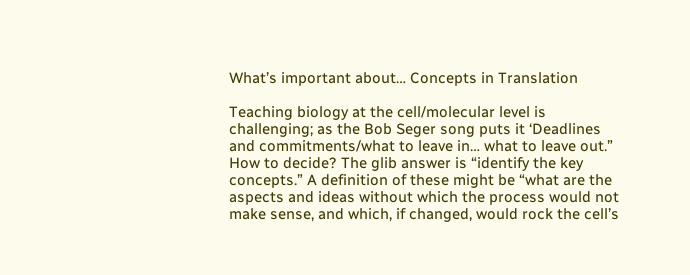What’s important about… Concepts in Translation

Teaching biology at the cell/molecular level is challenging; as the Bob Seger song puts it ‘Deadlines and commitments/what to leave in… what to leave out.” How to decide? The glib answer is “identify the key concepts.” A definition of these might be “what are the aspects and ideas without which the process would not make sense, and which, if changed, would rock the cell’s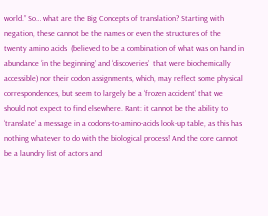world.” So… what are the Big Concepts of translation? Starting with negation, these cannot be the names or even the structures of the twenty amino acids  (believed to be a combination of what was on hand in abundance ‘in the beginning’ and ‘discoveries’  that were biochemically accessible) nor their codon assignments, which, may reflect some physical correspondences, but seem to largely be a ‘frozen accident’ that we should not expect to find elsewhere. Rant: it cannot be the ability to ‘translate’ a message in a codons-to-amino-acids look-up table, as this has nothing whatever to do with the biological process! And the core cannot be a laundry list of actors and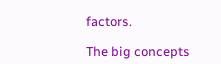factors.

The big concepts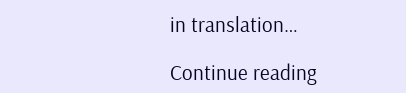in translation…

Continue reading